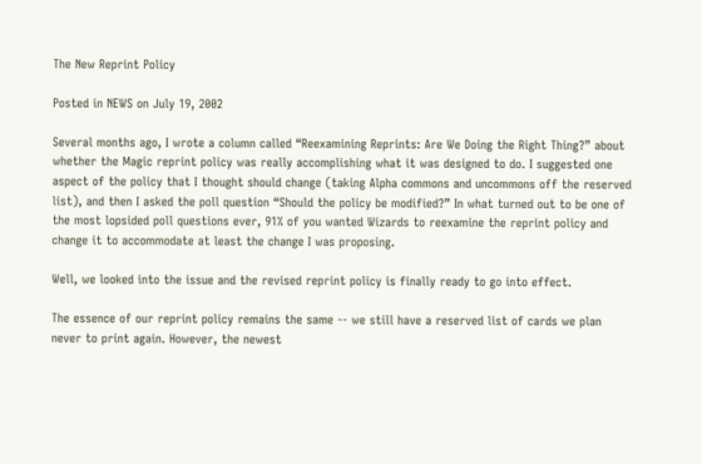The New Reprint Policy

Posted in NEWS on July 19, 2002

Several months ago, I wrote a column called “Reexamining Reprints: Are We Doing the Right Thing?” about whether the Magic reprint policy was really accomplishing what it was designed to do. I suggested one aspect of the policy that I thought should change (taking Alpha commons and uncommons off the reserved list), and then I asked the poll question “Should the policy be modified?” In what turned out to be one of the most lopsided poll questions ever, 91% of you wanted Wizards to reexamine the reprint policy and change it to accommodate at least the change I was proposing.

Well, we looked into the issue and the revised reprint policy is finally ready to go into effect.

The essence of our reprint policy remains the same -- we still have a reserved list of cards we plan never to print again. However, the newest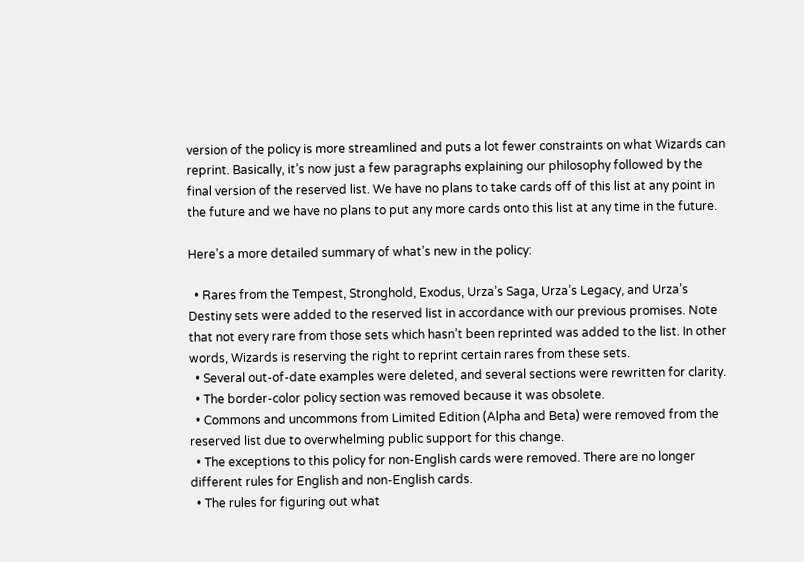version of the policy is more streamlined and puts a lot fewer constraints on what Wizards can reprint. Basically, it’s now just a few paragraphs explaining our philosophy followed by the final version of the reserved list. We have no plans to take cards off of this list at any point in the future and we have no plans to put any more cards onto this list at any time in the future.

Here’s a more detailed summary of what’s new in the policy:

  • Rares from the Tempest, Stronghold, Exodus, Urza’s Saga, Urza’s Legacy, and Urza’s Destiny sets were added to the reserved list in accordance with our previous promises. Note that not every rare from those sets which hasn’t been reprinted was added to the list. In other words, Wizards is reserving the right to reprint certain rares from these sets.
  • Several out-of-date examples were deleted, and several sections were rewritten for clarity.
  • The border-color policy section was removed because it was obsolete.
  • Commons and uncommons from Limited Edition (Alpha and Beta) were removed from the reserved list due to overwhelming public support for this change.
  • The exceptions to this policy for non-English cards were removed. There are no longer different rules for English and non-English cards.
  • The rules for figuring out what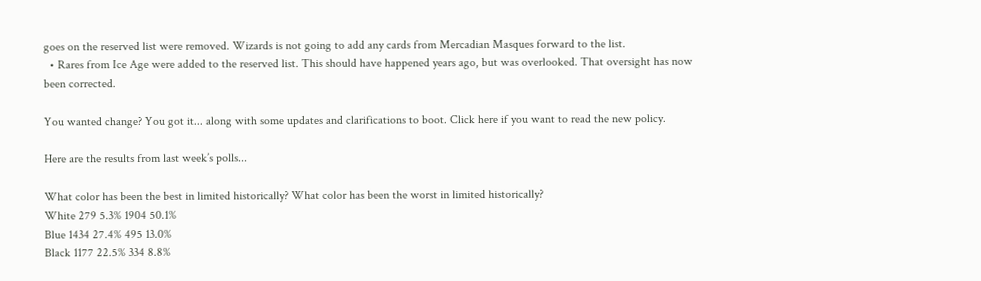goes on the reserved list were removed. Wizards is not going to add any cards from Mercadian Masques forward to the list.
  • Rares from Ice Age were added to the reserved list. This should have happened years ago, but was overlooked. That oversight has now been corrected.

You wanted change? You got it... along with some updates and clarifications to boot. Click here if you want to read the new policy.

Here are the results from last week’s polls...

What color has been the best in limited historically? What color has been the worst in limited historically?
White 279 5.3% 1904 50.1%
Blue 1434 27.4% 495 13.0%
Black 1177 22.5% 334 8.8%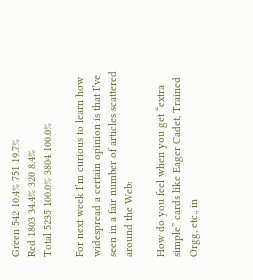Green 542 10.4% 751 19.7%
Red 1803 34.4% 320 8.4%
Total 5235 100.0% 3804 100.0%

For next week I’m curious to learn how widespread a certain opinion is that I’ve seen in a fair number of articles scattered around the Web:

How do you feel when you get “extra simple” cards like Eager Cadet, Trained Orgg, etc., in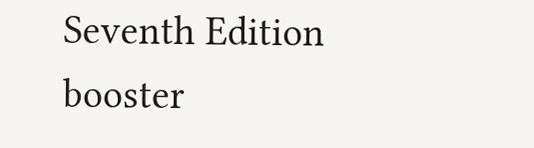Seventh Edition booster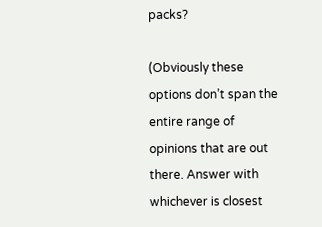packs?

(Obviously these options don’t span the entire range of opinions that are out there. Answer with whichever is closest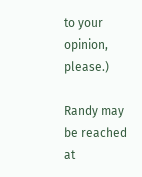to your opinion, please.)

Randy may be reached at